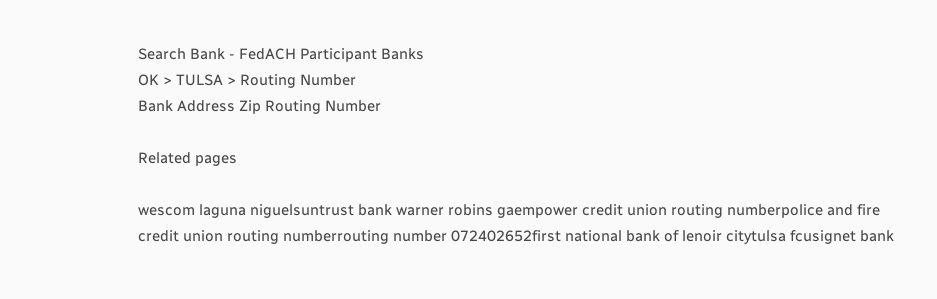Search Bank - FedACH Participant Banks
OK > TULSA > Routing Number
Bank Address Zip Routing Number

Related pages

wescom laguna niguelsuntrust bank warner robins gaempower credit union routing numberpolice and fire credit union routing numberrouting number 072402652first national bank of lenoir citytulsa fcusignet bank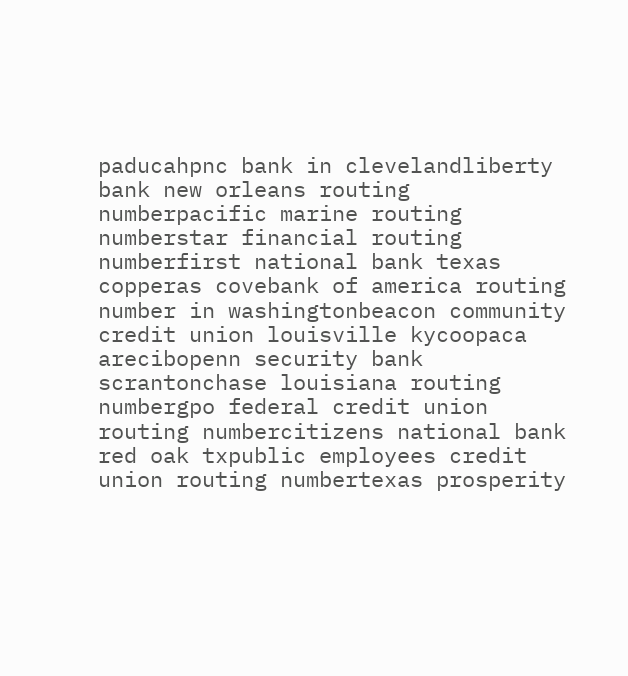paducahpnc bank in clevelandliberty bank new orleans routing numberpacific marine routing numberstar financial routing numberfirst national bank texas copperas covebank of america routing number in washingtonbeacon community credit union louisville kycoopaca arecibopenn security bank scrantonchase louisiana routing numbergpo federal credit union routing numbercitizens national bank red oak txpublic employees credit union routing numbertexas prosperity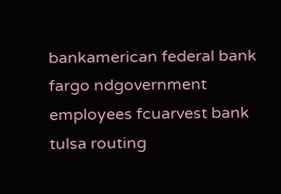bankamerican federal bank fargo ndgovernment employees fcuarvest bank tulsa routing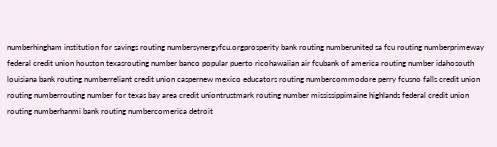numberhingham institution for savings routing numbersynergyfcu.orgprosperity bank routing numberunited sa fcu routing numberprimeway federal credit union houston texasrouting number banco popular puerto ricohawaiian air fcubank of america routing number idahosouth louisiana bank routing numberreliant credit union caspernew mexico educators routing numbercommodore perry fcusno falls credit union routing numberrouting number for texas bay area credit uniontrustmark routing number mississippimaine highlands federal credit union routing numberhanmi bank routing numbercomerica detroit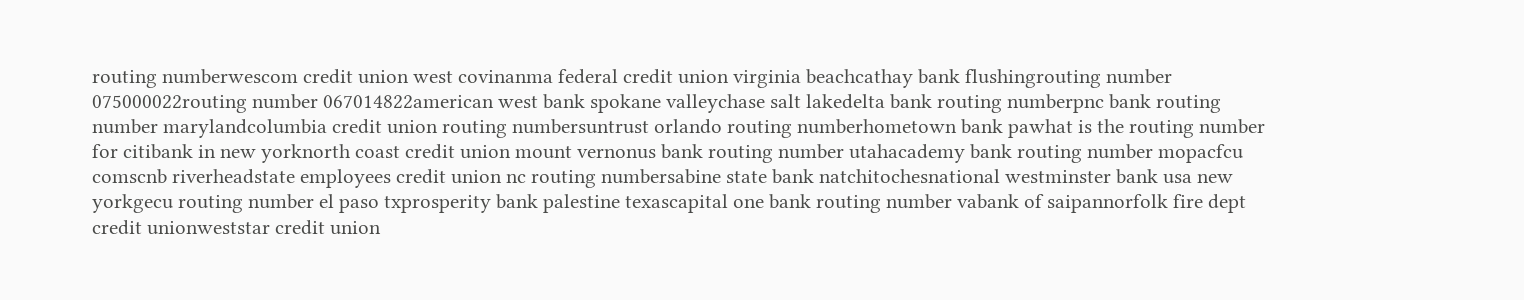routing numberwescom credit union west covinanma federal credit union virginia beachcathay bank flushingrouting number 075000022routing number 067014822american west bank spokane valleychase salt lakedelta bank routing numberpnc bank routing number marylandcolumbia credit union routing numbersuntrust orlando routing numberhometown bank pawhat is the routing number for citibank in new yorknorth coast credit union mount vernonus bank routing number utahacademy bank routing number mopacfcu comscnb riverheadstate employees credit union nc routing numbersabine state bank natchitochesnational westminster bank usa new yorkgecu routing number el paso txprosperity bank palestine texascapital one bank routing number vabank of saipannorfolk fire dept credit unionweststar credit union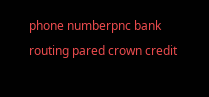phone numberpnc bank routing pared crown credit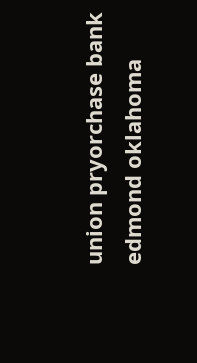union pryorchase bank edmond oklahoma